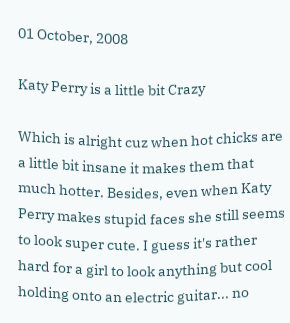01 October, 2008

Katy Perry is a little bit Crazy

Which is alright cuz when hot chicks are a little bit insane it makes them that much hotter. Besides, even when Katy Perry makes stupid faces she still seems to look super cute. I guess it's rather hard for a girl to look anything but cool holding onto an electric guitar... no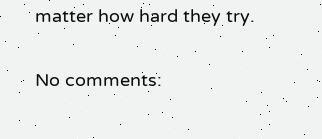matter how hard they try.

No comments: